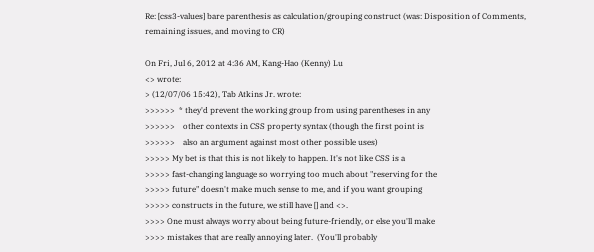Re: [css3-values] bare parenthesis as calculation/grouping construct (was: Disposition of Comments, remaining issues, and moving to CR)

On Fri, Jul 6, 2012 at 4:36 AM, Kang-Hao (Kenny) Lu
<> wrote:
> (12/07/06 15:42), Tab Atkins Jr. wrote:
>>>>>>  * they'd prevent the working group from using parentheses in any
>>>>>>    other contexts in CSS property syntax (though the first point is
>>>>>>    also an argument against most other possible uses)
>>>>> My bet is that this is not likely to happen. It's not like CSS is a
>>>>> fast-changing language so worrying too much about "reserving for the
>>>>> future" doesn't make much sense to me, and if you want grouping
>>>>> constructs in the future, we still have [] and <>.
>>>> One must always worry about being future-friendly, or else you'll make
>>>> mistakes that are really annoying later.  (You'll probably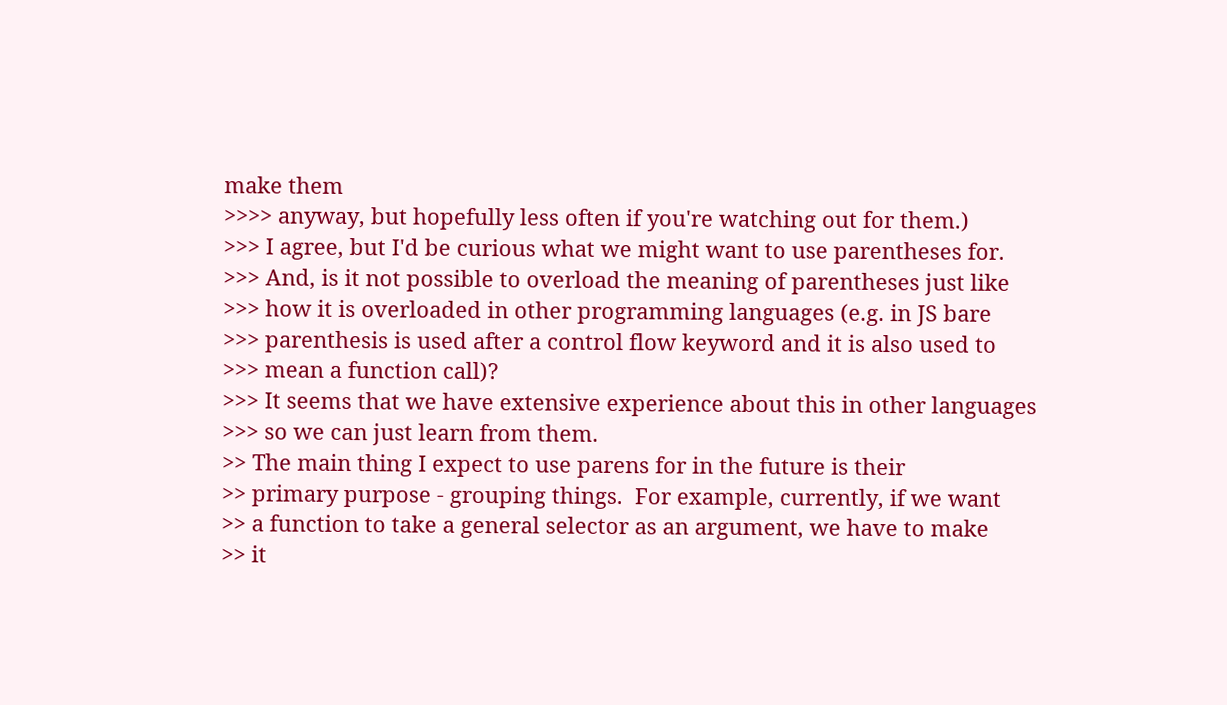make them
>>>> anyway, but hopefully less often if you're watching out for them.)
>>> I agree, but I'd be curious what we might want to use parentheses for.
>>> And, is it not possible to overload the meaning of parentheses just like
>>> how it is overloaded in other programming languages (e.g. in JS bare
>>> parenthesis is used after a control flow keyword and it is also used to
>>> mean a function call)?
>>> It seems that we have extensive experience about this in other languages
>>> so we can just learn from them.
>> The main thing I expect to use parens for in the future is their
>> primary purpose - grouping things.  For example, currently, if we want
>> a function to take a general selector as an argument, we have to make
>> it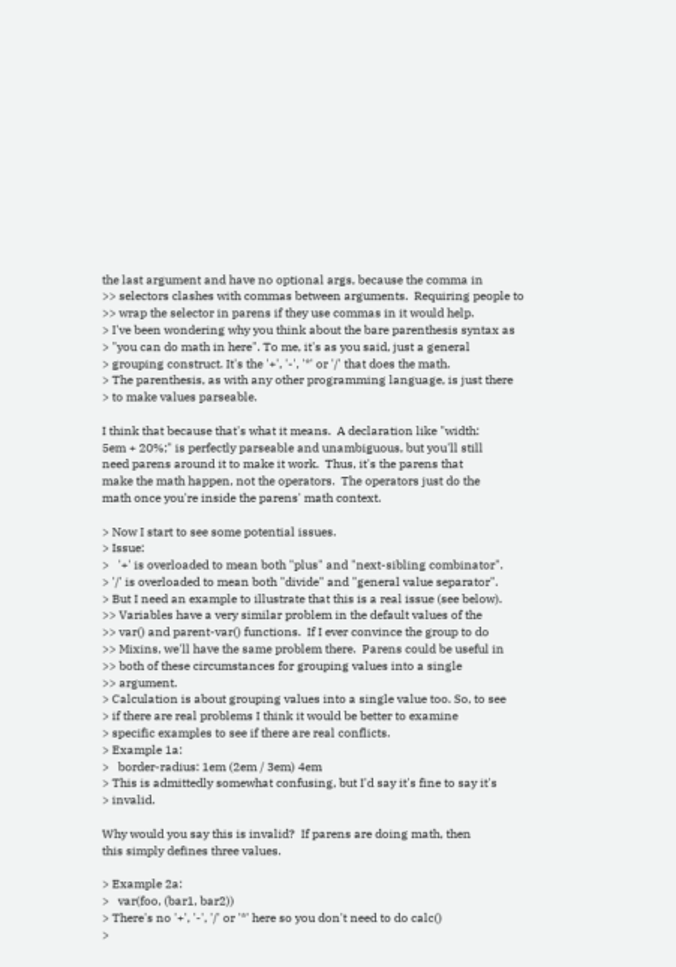the last argument and have no optional args, because the comma in
>> selectors clashes with commas between arguments.  Requiring people to
>> wrap the selector in parens if they use commas in it would help.
> I've been wondering why you think about the bare parenthesis syntax as
> "you can do math in here". To me, it's as you said, just a general
> grouping construct. It's the '+', '-', '*' or '/' that does the math.
> The parenthesis, as with any other programming language, is just there
> to make values parseable.

I think that because that's what it means.  A declaration like "width:
5em + 20%;" is perfectly parseable and unambiguous, but you'll still
need parens around it to make it work.  Thus, it's the parens that
make the math happen, not the operators.  The operators just do the
math once you're inside the parens' math context.

> Now I start to see some potential issues.
> Issue:
>   '+' is overloaded to mean both "plus" and "next-sibling combinator".
> '/' is overloaded to mean both "divide" and "general value separator".
> But I need an example to illustrate that this is a real issue (see below).
>> Variables have a very similar problem in the default values of the
>> var() and parent-var() functions.  If I ever convince the group to do
>> Mixins, we'll have the same problem there.  Parens could be useful in
>> both of these circumstances for grouping values into a single
>> argument.
> Calculation is about grouping values into a single value too. So, to see
> if there are real problems I think it would be better to examine
> specific examples to see if there are real conflicts.
> Example 1a:
>   border-radius: 1em (2em / 3em) 4em
> This is admittedly somewhat confusing, but I'd say it's fine to say it's
> invalid.

Why would you say this is invalid?  If parens are doing math, then
this simply defines three values.

> Example 2a:
>   var(foo, (bar1, bar2))
> There's no '+', '-', '/' or '*' here so you don't need to do calc()
>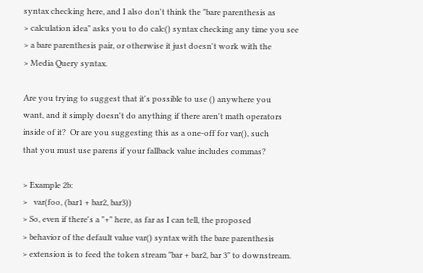syntax checking here, and I also don't think the "bare parenthesis as
> calculation idea" asks you to do calc() syntax checking any time you see
> a bare parenthesis pair, or otherwise it just doesn't work with the
> Media Query syntax.

Are you trying to suggest that it's possible to use () anywhere you
want, and it simply doesn't do anything if there aren't math operators
inside of it?  Or are you suggesting this as a one-off for var(), such
that you must use parens if your fallback value includes commas?

> Example 2b:
>   var(foo, (bar1 + bar2, bar3))
> So, even if there's a "+" here, as far as I can tell, the proposed
> behavior of the default value var() syntax with the bare parenthesis
> extension is to feed the token stream "bar + bar2, bar 3" to downstream.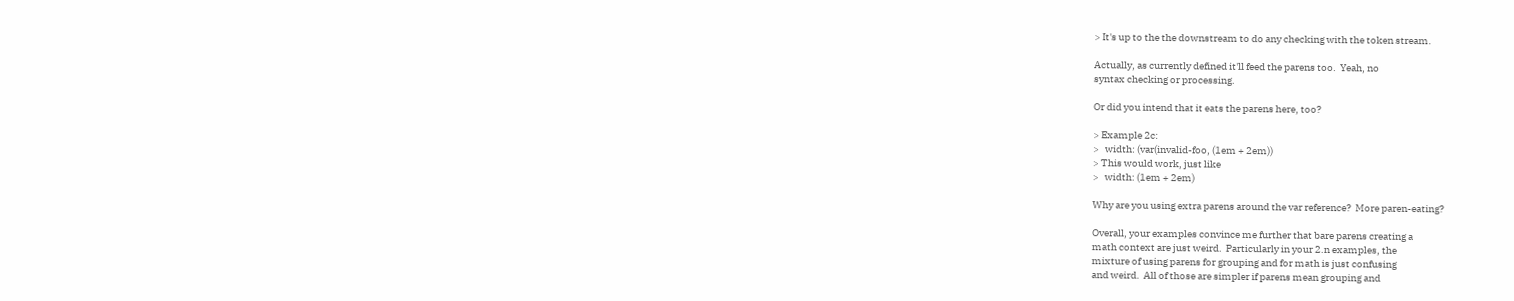> It's up to the the downstream to do any checking with the token stream.

Actually, as currently defined it'll feed the parens too.  Yeah, no
syntax checking or processing.

Or did you intend that it eats the parens here, too?

> Example 2c:
>   width: (var(invalid-foo, (1em + 2em))
> This would work, just like
>   width: (1em + 2em)

Why are you using extra parens around the var reference?  More paren-eating?

Overall, your examples convince me further that bare parens creating a
math context are just weird.  Particularly in your 2.n examples, the
mixture of using parens for grouping and for math is just confusing
and weird.  All of those are simpler if parens mean grouping and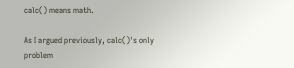calc() means math.

As I argued previously, calc()'s only problem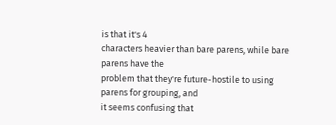is that it's 4
characters heavier than bare parens, while bare parens have the
problem that they're future-hostile to using parens for grouping, and
it seems confusing that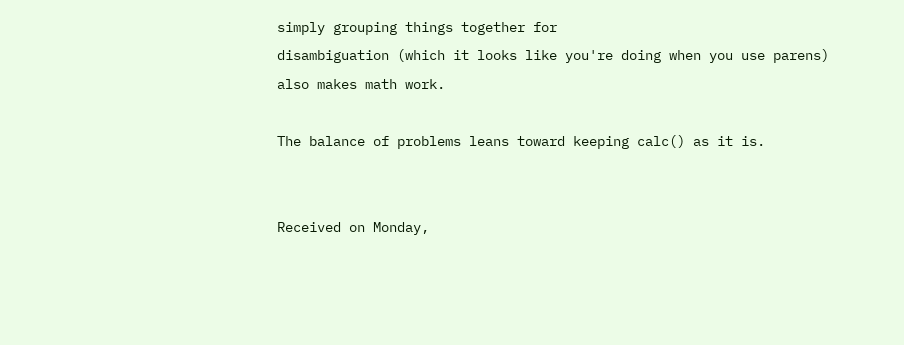simply grouping things together for
disambiguation (which it looks like you're doing when you use parens)
also makes math work.

The balance of problems leans toward keeping calc() as it is.


Received on Monday,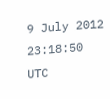9 July 2012 23:18:50 UTC